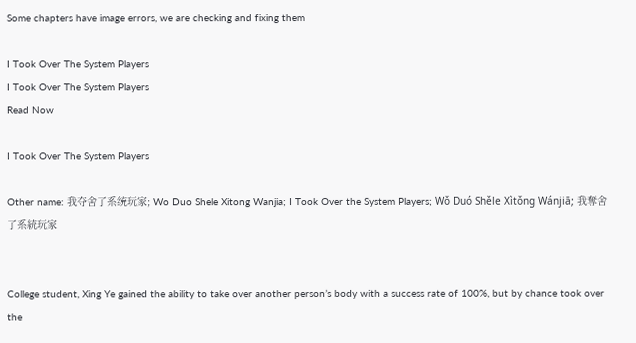Some chapters have image errors, we are checking and fixing them

I Took Over The System Players
I Took Over The System Players
Read Now

I Took Over The System Players

Other name: 我夺舍了系统玩家; Wo Duo Shele Xitong Wanjia; I Took Over the System Players; Wǒ Duó Shěle Xìtǒng Wánjiā; 我奪舍了系統玩家


College student, Xing Ye gained the ability to take over another person’s body with a success rate of 100%, but by chance took over the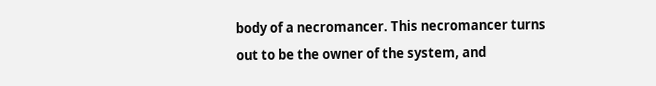body of a necromancer. This necromancer turns out to be the owner of the system, and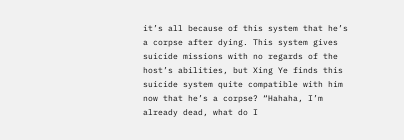it’s all because of this system that he’s a corpse after dying. This system gives suicide missions with no regards of the host’s abilities, but Xing Ye finds this suicide system quite compatible with him now that he’s a corpse? “Hahaha, I’m already dead, what do I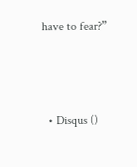have to fear?”



  • Disqus ()